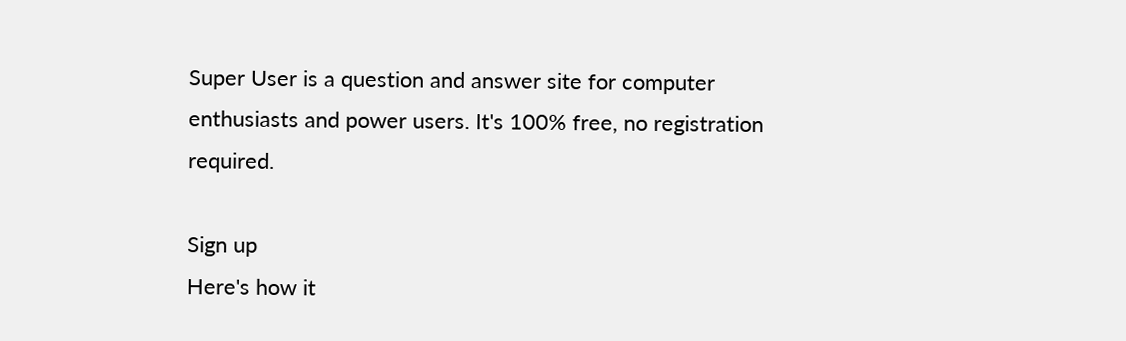Super User is a question and answer site for computer enthusiasts and power users. It's 100% free, no registration required.

Sign up
Here's how it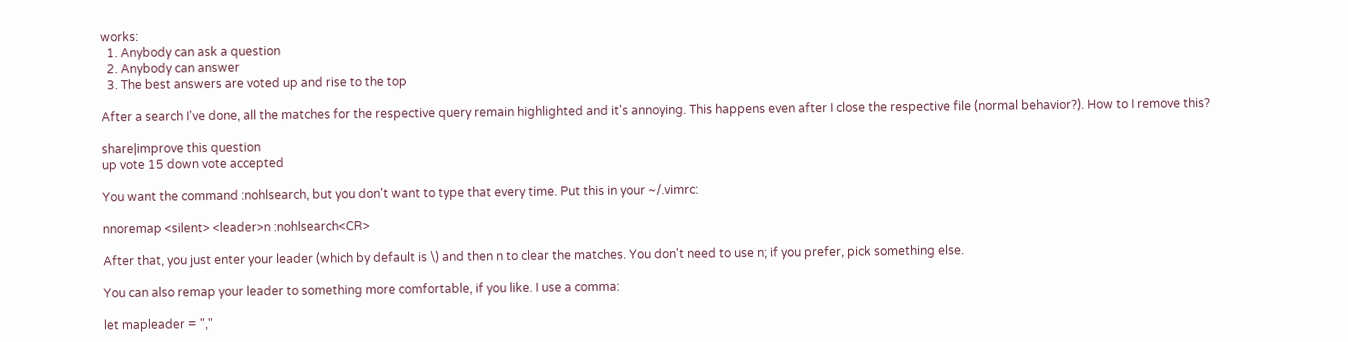works:
  1. Anybody can ask a question
  2. Anybody can answer
  3. The best answers are voted up and rise to the top

After a search I've done, all the matches for the respective query remain highlighted and it's annoying. This happens even after I close the respective file (normal behavior?). How to I remove this?

share|improve this question
up vote 15 down vote accepted

You want the command :nohlsearch, but you don't want to type that every time. Put this in your ~/.vimrc:

nnoremap <silent> <leader>n :nohlsearch<CR>

After that, you just enter your leader (which by default is \) and then n to clear the matches. You don't need to use n; if you prefer, pick something else.

You can also remap your leader to something more comfortable, if you like. I use a comma:

let mapleader = ","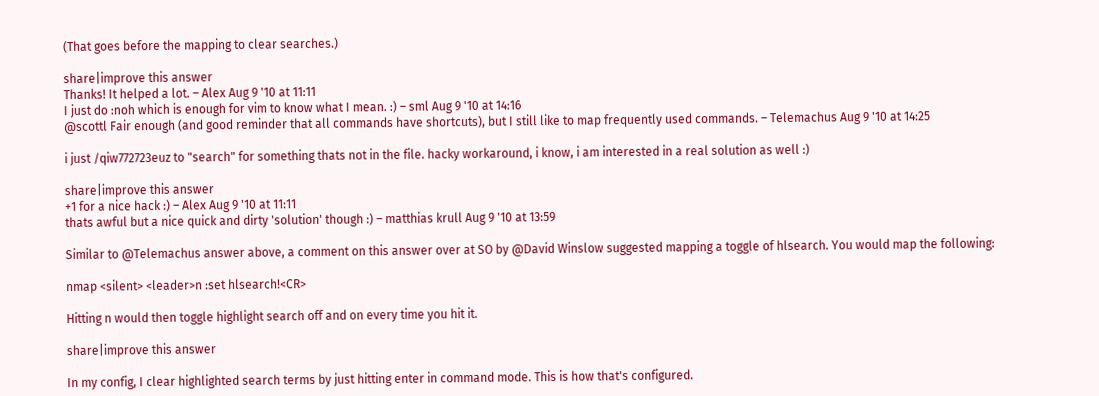(That goes before the mapping to clear searches.)

share|improve this answer
Thanks! It helped a lot. – Alex Aug 9 '10 at 11:11
I just do :noh which is enough for vim to know what I mean. :) – sml Aug 9 '10 at 14:16
@scottl Fair enough (and good reminder that all commands have shortcuts), but I still like to map frequently used commands. – Telemachus Aug 9 '10 at 14:25

i just /qiw772723euz to "search" for something thats not in the file. hacky workaround, i know, i am interested in a real solution as well :)

share|improve this answer
+1 for a nice hack :) – Alex Aug 9 '10 at 11:11
thats awful but a nice quick and dirty 'solution' though :) – matthias krull Aug 9 '10 at 13:59

Similar to @Telemachus answer above, a comment on this answer over at SO by @David Winslow suggested mapping a toggle of hlsearch. You would map the following:

nmap <silent> <leader>n :set hlsearch!<CR>

Hitting n would then toggle highlight search off and on every time you hit it.

share|improve this answer

In my config, I clear highlighted search terms by just hitting enter in command mode. This is how that's configured.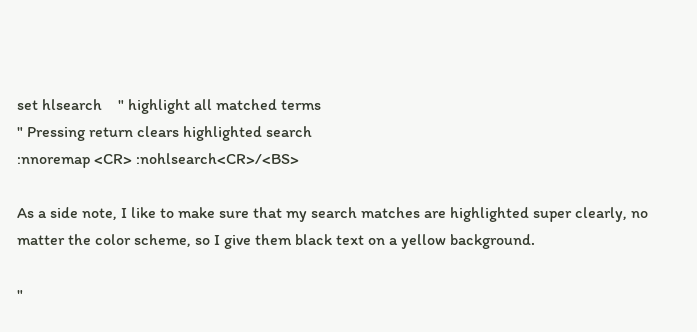set hlsearch    " highlight all matched terms
" Pressing return clears highlighted search
:nnoremap <CR> :nohlsearch<CR>/<BS>

As a side note, I like to make sure that my search matches are highlighted super clearly, no matter the color scheme, so I give them black text on a yellow background.

"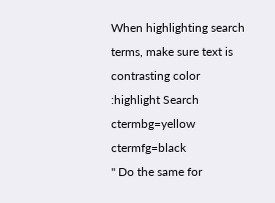When highlighting search terms, make sure text is contrasting color
:highlight Search ctermbg=yellow ctermfg=black
" Do the same for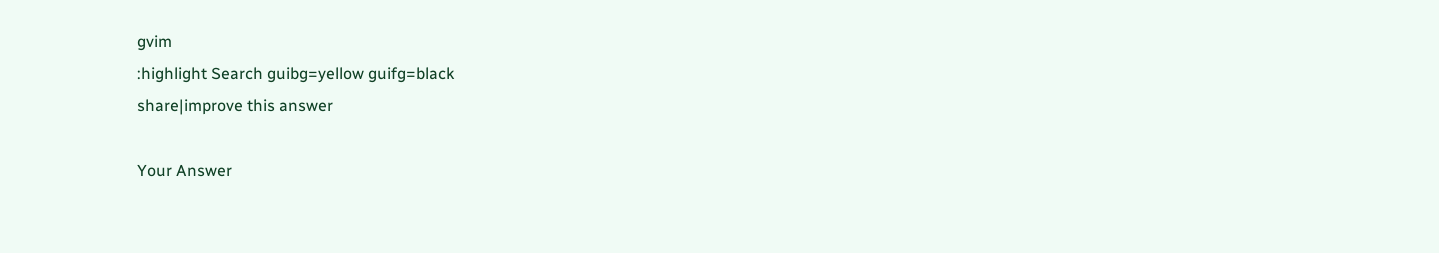gvim
:highlight Search guibg=yellow guifg=black
share|improve this answer

Your Answer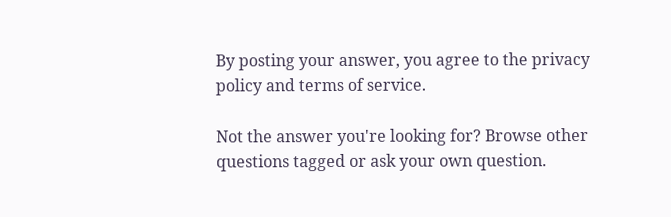By posting your answer, you agree to the privacy policy and terms of service.

Not the answer you're looking for? Browse other questions tagged or ask your own question.